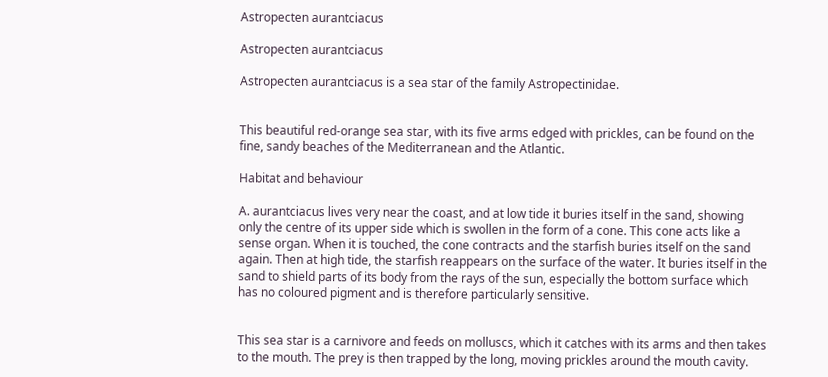Astropecten aurantciacus

Astropecten aurantciacus

Astropecten aurantciacus is a sea star of the family Astropectinidae.


This beautiful red-orange sea star, with its five arms edged with prickles, can be found on the fine, sandy beaches of the Mediterranean and the Atlantic.

Habitat and behaviour

A. aurantciacus lives very near the coast, and at low tide it buries itself in the sand, showing only the centre of its upper side which is swollen in the form of a cone. This cone acts like a sense organ. When it is touched, the cone contracts and the starfish buries itself on the sand again. Then at high tide, the starfish reappears on the surface of the water. It buries itself in the sand to shield parts of its body from the rays of the sun, especially the bottom surface which has no coloured pigment and is therefore particularly sensitive.


This sea star is a carnivore and feeds on molluscs, which it catches with its arms and then takes to the mouth. The prey is then trapped by the long, moving prickles around the mouth cavity.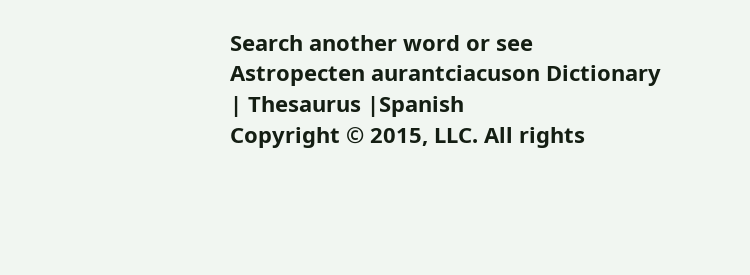Search another word or see Astropecten aurantciacuson Dictionary | Thesaurus |Spanish
Copyright © 2015, LLC. All rights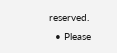reserved.
  • Please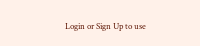Login or Sign Up to use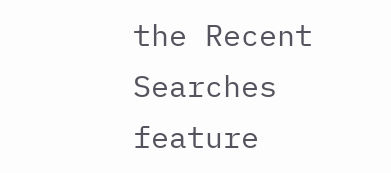the Recent Searches feature